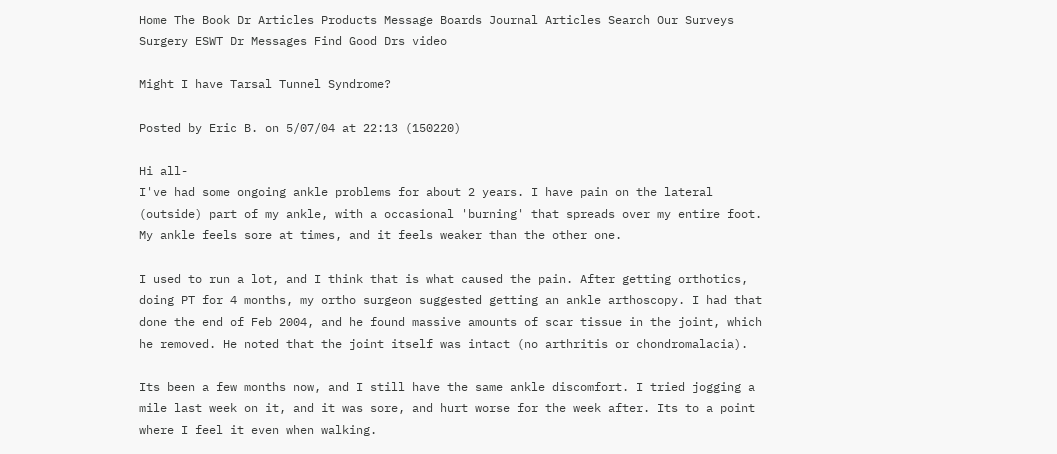Home The Book Dr Articles Products Message Boards Journal Articles Search Our Surveys Surgery ESWT Dr Messages Find Good Drs video

Might I have Tarsal Tunnel Syndrome?

Posted by Eric B. on 5/07/04 at 22:13 (150220)

Hi all-
I've had some ongoing ankle problems for about 2 years. I have pain on the lateral (outside) part of my ankle, with a occasional 'burning' that spreads over my entire foot. My ankle feels sore at times, and it feels weaker than the other one.

I used to run a lot, and I think that is what caused the pain. After getting orthotics, doing PT for 4 months, my ortho surgeon suggested getting an ankle arthoscopy. I had that done the end of Feb 2004, and he found massive amounts of scar tissue in the joint, which he removed. He noted that the joint itself was intact (no arthritis or chondromalacia).

Its been a few months now, and I still have the same ankle discomfort. I tried jogging a mile last week on it, and it was sore, and hurt worse for the week after. Its to a point where I feel it even when walking.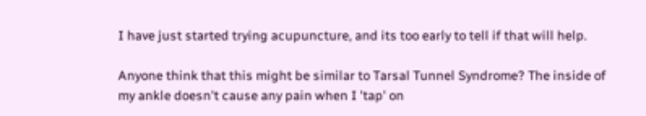I have just started trying acupuncture, and its too early to tell if that will help.

Anyone think that this might be similar to Tarsal Tunnel Syndrome? The inside of my ankle doesn't cause any pain when I 'tap' on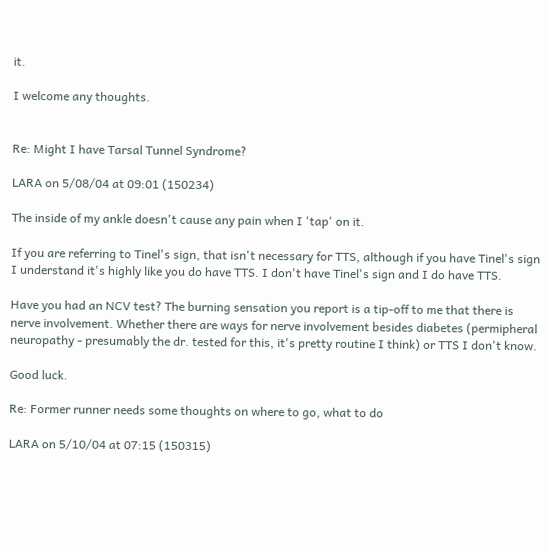it.

I welcome any thoughts.


Re: Might I have Tarsal Tunnel Syndrome?

LARA on 5/08/04 at 09:01 (150234)

The inside of my ankle doesn't cause any pain when I 'tap' on it.

If you are referring to Tinel's sign, that isn't necessary for TTS, although if you have Tinel's sign I understand it's highly like you do have TTS. I don't have Tinel's sign and I do have TTS.

Have you had an NCV test? The burning sensation you report is a tip-off to me that there is nerve involvement. Whether there are ways for nerve involvement besides diabetes (permipheral neuropathy - presumably the dr. tested for this, it's pretty routine I think) or TTS I don't know.

Good luck.

Re: Former runner needs some thoughts on where to go, what to do

LARA on 5/10/04 at 07:15 (150315)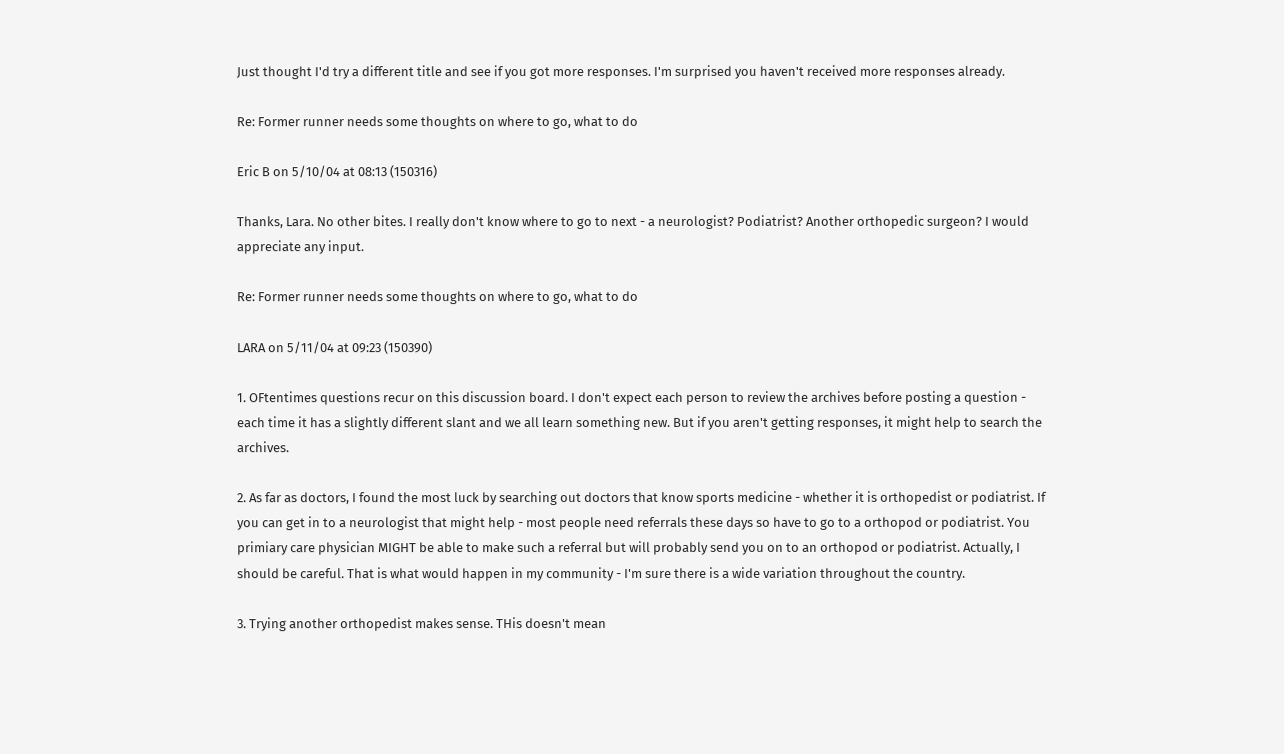Just thought I'd try a different title and see if you got more responses. I'm surprised you haven't received more responses already.

Re: Former runner needs some thoughts on where to go, what to do

Eric B on 5/10/04 at 08:13 (150316)

Thanks, Lara. No other bites. I really don't know where to go to next - a neurologist? Podiatrist? Another orthopedic surgeon? I would appreciate any input.

Re: Former runner needs some thoughts on where to go, what to do

LARA on 5/11/04 at 09:23 (150390)

1. OFtentimes questions recur on this discussion board. I don't expect each person to review the archives before posting a question - each time it has a slightly different slant and we all learn something new. But if you aren't getting responses, it might help to search the archives.

2. As far as doctors, I found the most luck by searching out doctors that know sports medicine - whether it is orthopedist or podiatrist. If you can get in to a neurologist that might help - most people need referrals these days so have to go to a orthopod or podiatrist. You primiary care physician MIGHT be able to make such a referral but will probably send you on to an orthopod or podiatrist. Actually, I should be careful. That is what would happen in my community - I'm sure there is a wide variation throughout the country.

3. Trying another orthopedist makes sense. THis doesn't mean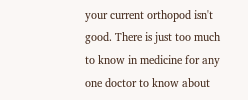your current orthopod isn't good. There is just too much to know in medicine for any one doctor to know about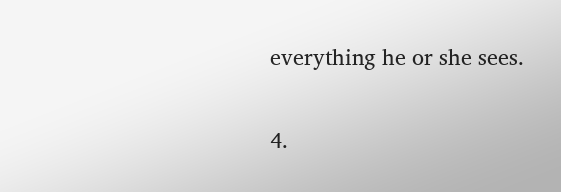everything he or she sees.

4.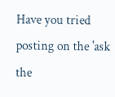Have you tried posting on the 'ask the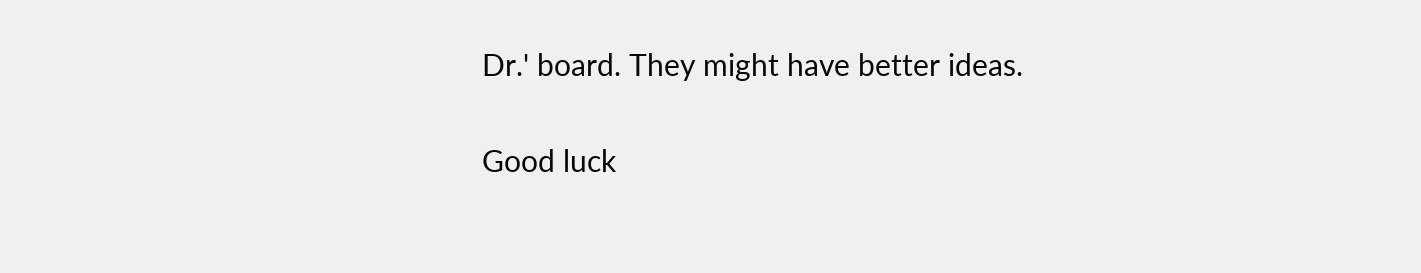Dr.' board. They might have better ideas.

Good luck